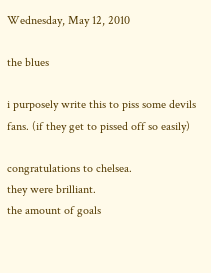Wednesday, May 12, 2010

the blues

i purposely write this to piss some devils fans. (if they get to pissed off so easily)

congratulations to chelsea.
they were brilliant.
the amount of goals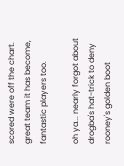scored were off the chart.
great team it has become, fantastic players too.

oh ya... nearly forgot about drogba's hat-trick to deny rooney's golden boot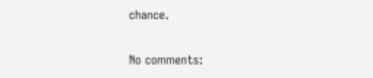chance.

No comments: